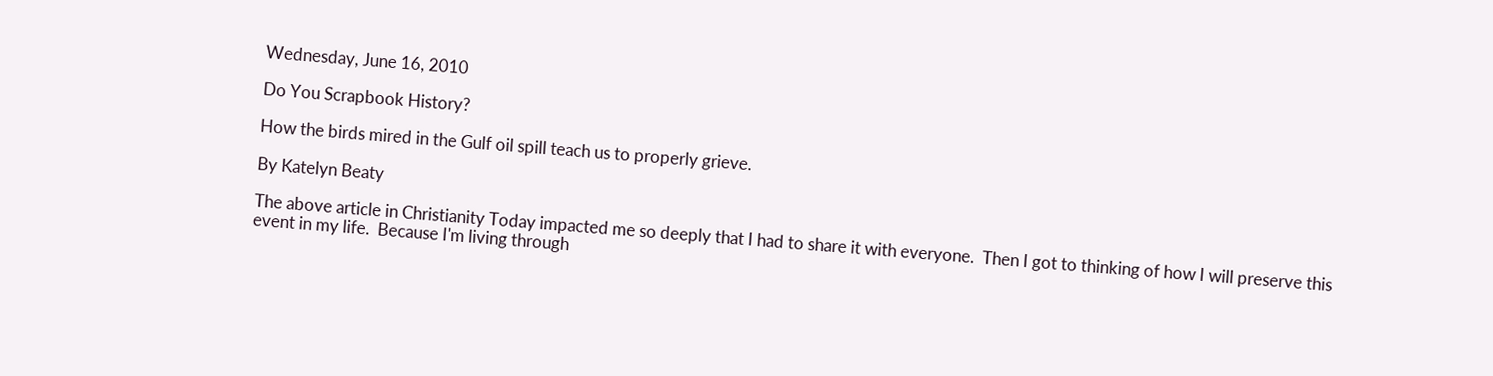Wednesday, June 16, 2010

Do You Scrapbook History?

How the birds mired in the Gulf oil spill teach us to properly grieve.

By Katelyn Beaty

The above article in Christianity Today impacted me so deeply that I had to share it with everyone.  Then I got to thinking of how I will preserve this event in my life.  Because I'm living through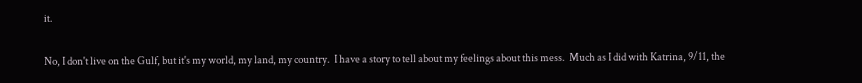it.

No, I don't live on the Gulf, but it's my world, my land, my country.  I have a story to tell about my feelings about this mess.  Much as I did with Katrina, 9/11, the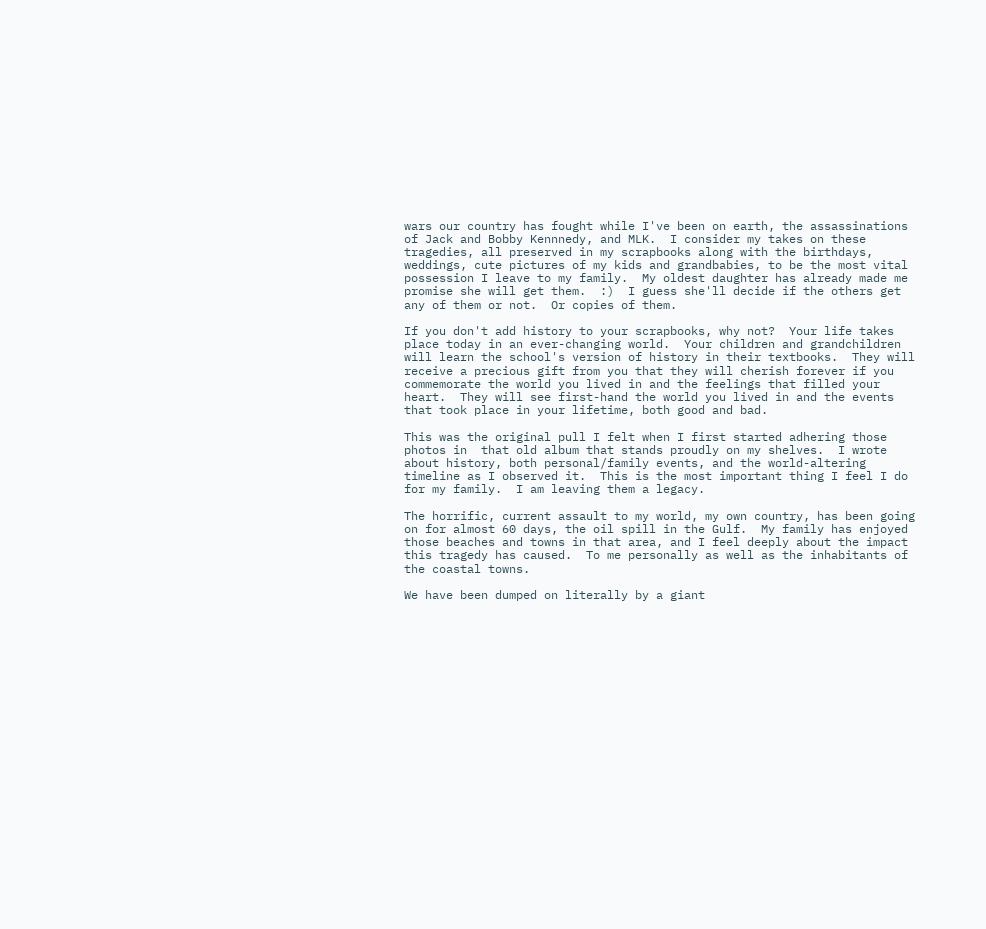wars our country has fought while I've been on earth, the assassinations of Jack and Bobby Kennnedy, and MLK.  I consider my takes on these tragedies, all preserved in my scrapbooks along with the birthdays, weddings, cute pictures of my kids and grandbabies, to be the most vital possession I leave to my family.  My oldest daughter has already made me promise she will get them.  :)  I guess she'll decide if the others get any of them or not.  Or copies of them.

If you don't add history to your scrapbooks, why not?  Your life takes place today in an ever-changing world.  Your children and grandchildren will learn the school's version of history in their textbooks.  They will receive a precious gift from you that they will cherish forever if you commemorate the world you lived in and the feelings that filled your heart.  They will see first-hand the world you lived in and the events that took place in your lifetime, both good and bad.

This was the original pull I felt when I first started adhering those photos in  that old album that stands proudly on my shelves.  I wrote about history, both personal/family events, and the world-altering timeline as I observed it.  This is the most important thing I feel I do for my family.  I am leaving them a legacy.

The horrific, current assault to my world, my own country, has been going on for almost 60 days, the oil spill in the Gulf.  My family has enjoyed those beaches and towns in that area, and I feel deeply about the impact this tragedy has caused.  To me personally as well as the inhabitants of the coastal towns.

We have been dumped on literally by a giant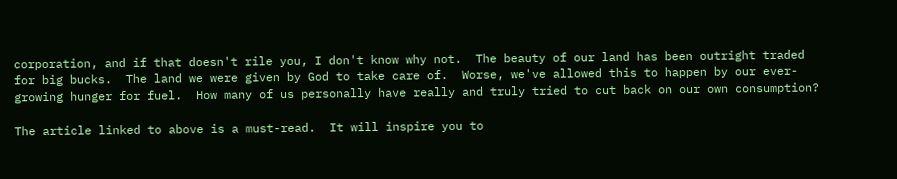corporation, and if that doesn't rile you, I don't know why not.  The beauty of our land has been outright traded for big bucks.  The land we were given by God to take care of.  Worse, we've allowed this to happen by our ever-growing hunger for fuel.  How many of us personally have really and truly tried to cut back on our own consumption?

The article linked to above is a must-read.  It will inspire you to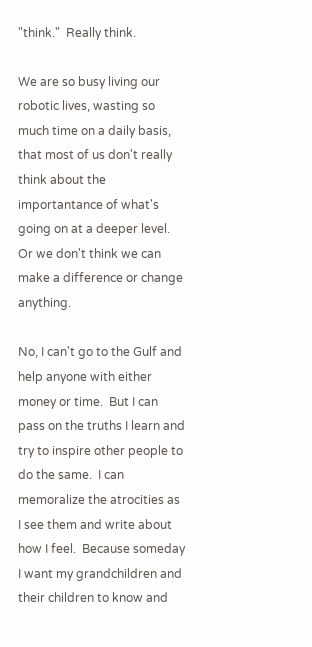"think."  Really think.

We are so busy living our robotic lives, wasting so much time on a daily basis, that most of us don't really think about the importantance of what's going on at a deeper level.  Or we don't think we can make a difference or change anything.

No, I can't go to the Gulf and help anyone with either money or time.  But I can pass on the truths I learn and try to inspire other people to do the same.  I can memoralize the atrocities as I see them and write about how I feel.  Because someday I want my grandchildren and their children to know and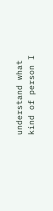understand what kind of person I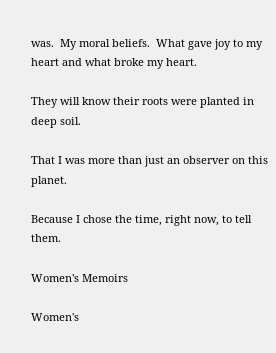was.  My moral beliefs.  What gave joy to my heart and what broke my heart.

They will know their roots were planted in deep soil.

That I was more than just an observer on this planet.

Because I chose the time, right now, to tell them.

Women's Memoirs

Women's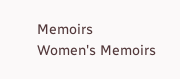Memoirs
Women's Memoirs